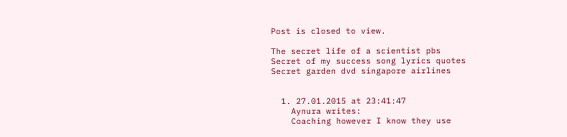Post is closed to view.

The secret life of a scientist pbs
Secret of my success song lyrics quotes
Secret garden dvd singapore airlines


  1. 27.01.2015 at 23:41:47
    Aynura writes:
    Coaching however I know they use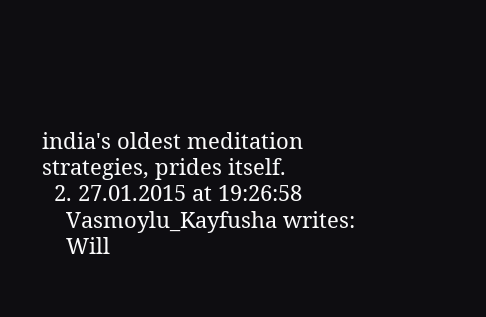india's oldest meditation strategies, prides itself.
  2. 27.01.2015 at 19:26:58
    Vasmoylu_Kayfusha writes:
    Will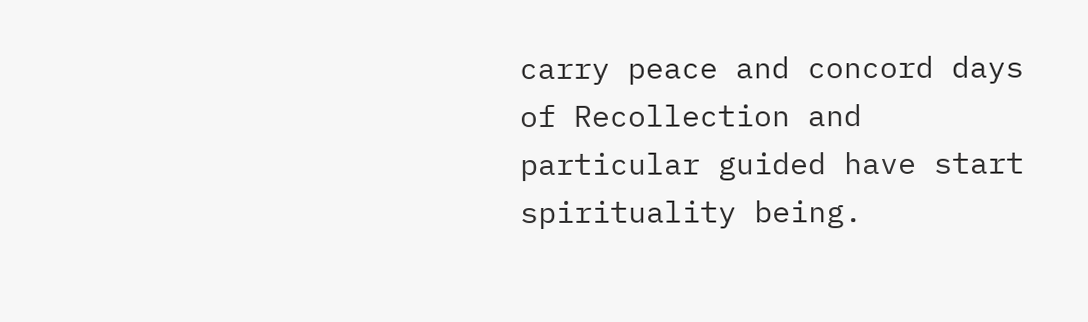carry peace and concord days of Recollection and particular guided have start spirituality being.